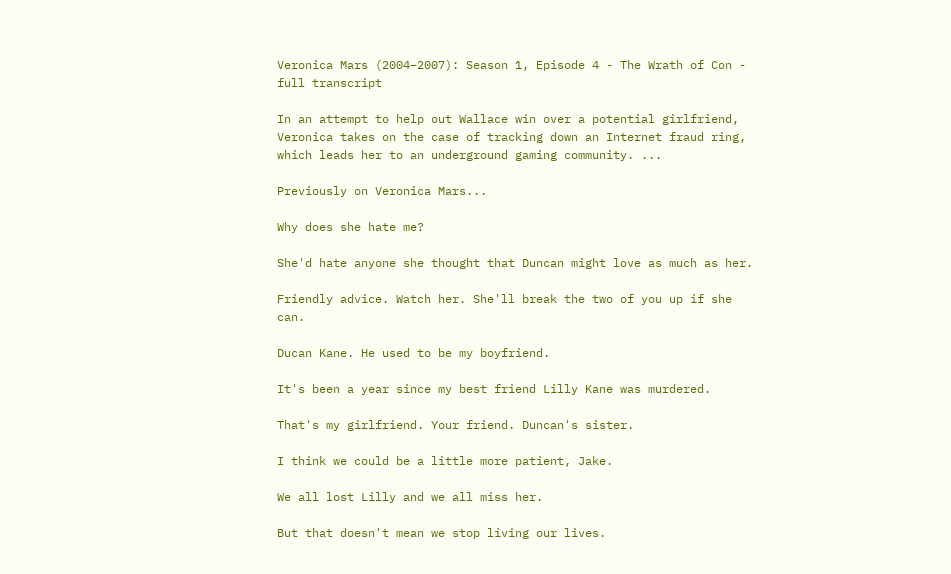Veronica Mars (2004–2007): Season 1, Episode 4 - The Wrath of Con - full transcript

In an attempt to help out Wallace win over a potential girlfriend, Veronica takes on the case of tracking down an Internet fraud ring, which leads her to an underground gaming community. ...

Previously on Veronica Mars...

Why does she hate me?

She'd hate anyone she thought that Duncan might love as much as her.

Friendly advice. Watch her. She'll break the two of you up if she can.

Ducan Kane. He used to be my boyfriend.

It's been a year since my best friend Lilly Kane was murdered.

That's my girlfriend. Your friend. Duncan's sister.

I think we could be a little more patient, Jake.

We all lost Lilly and we all miss her.

But that doesn't mean we stop living our lives.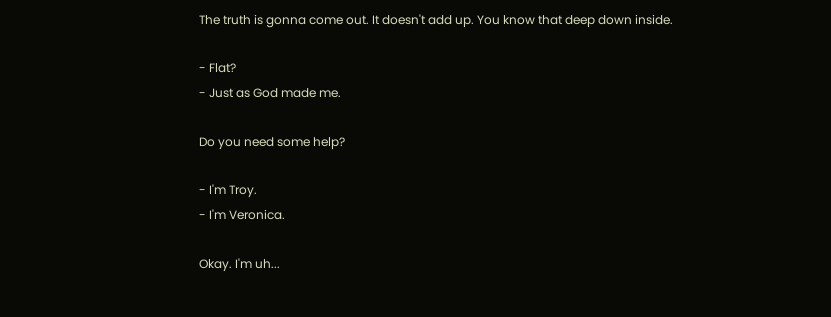The truth is gonna come out. It doesn't add up. You know that deep down inside.

- Flat?
- Just as God made me.

Do you need some help?

- I'm Troy.
- I'm Veronica.

Okay. I'm uh...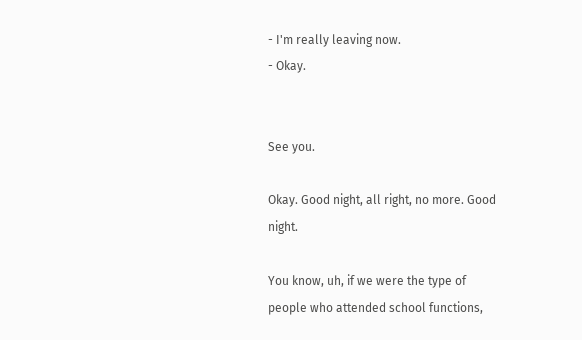- I'm really leaving now.
- Okay.


See you.

Okay. Good night, all right, no more. Good night.

You know, uh, if we were the type of people who attended school functions,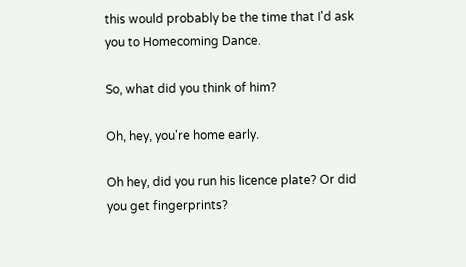this would probably be the time that I'd ask you to Homecoming Dance.

So, what did you think of him?

Oh, hey, you're home early.

Oh hey, did you run his licence plate? Or did you get fingerprints?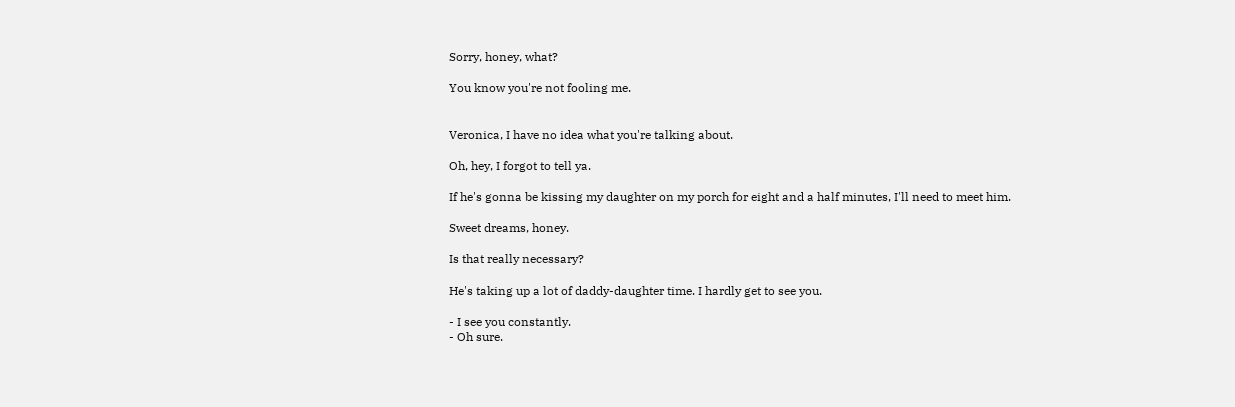Sorry, honey, what?

You know you're not fooling me.


Veronica, I have no idea what you're talking about.

Oh, hey, I forgot to tell ya.

If he's gonna be kissing my daughter on my porch for eight and a half minutes, I'll need to meet him.

Sweet dreams, honey.

Is that really necessary?

He's taking up a lot of daddy-daughter time. I hardly get to see you.

- I see you constantly.
- Oh sure.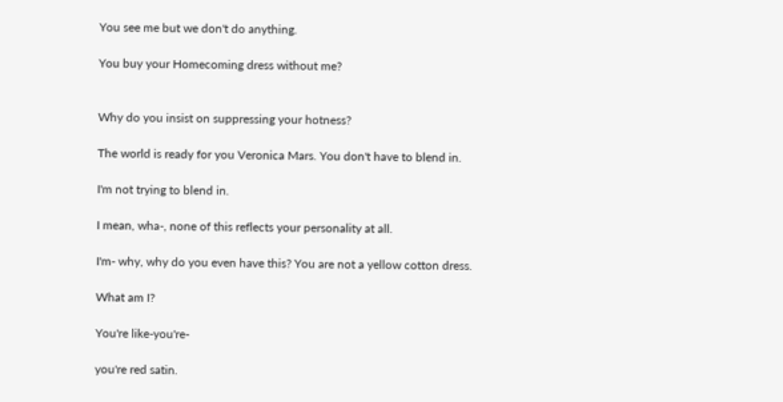You see me but we don't do anything.

You buy your Homecoming dress without me?


Why do you insist on suppressing your hotness?

The world is ready for you Veronica Mars. You don't have to blend in.

I'm not trying to blend in.

I mean, wha-, none of this reflects your personality at all.

I'm- why, why do you even have this? You are not a yellow cotton dress.

What am I?

You're like-you're-

you're red satin.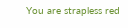You are strapless red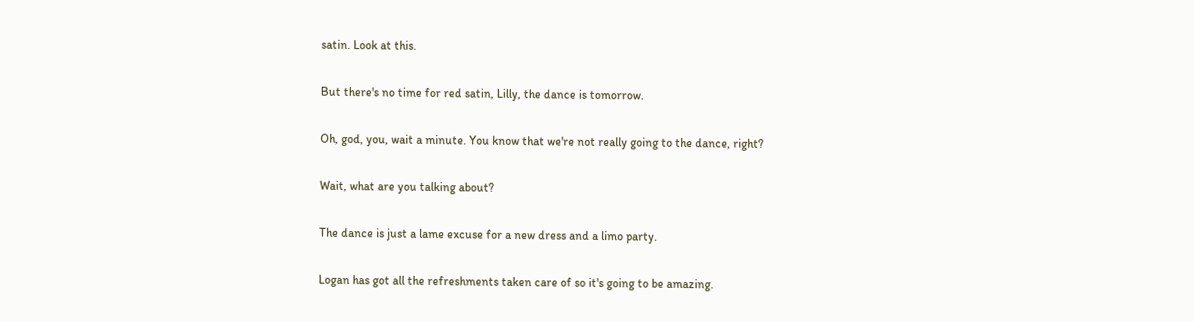satin. Look at this.

But there's no time for red satin, Lilly, the dance is tomorrow.

Oh, god, you, wait a minute. You know that we're not really going to the dance, right?

Wait, what are you talking about?

The dance is just a lame excuse for a new dress and a limo party.

Logan has got all the refreshments taken care of so it's going to be amazing.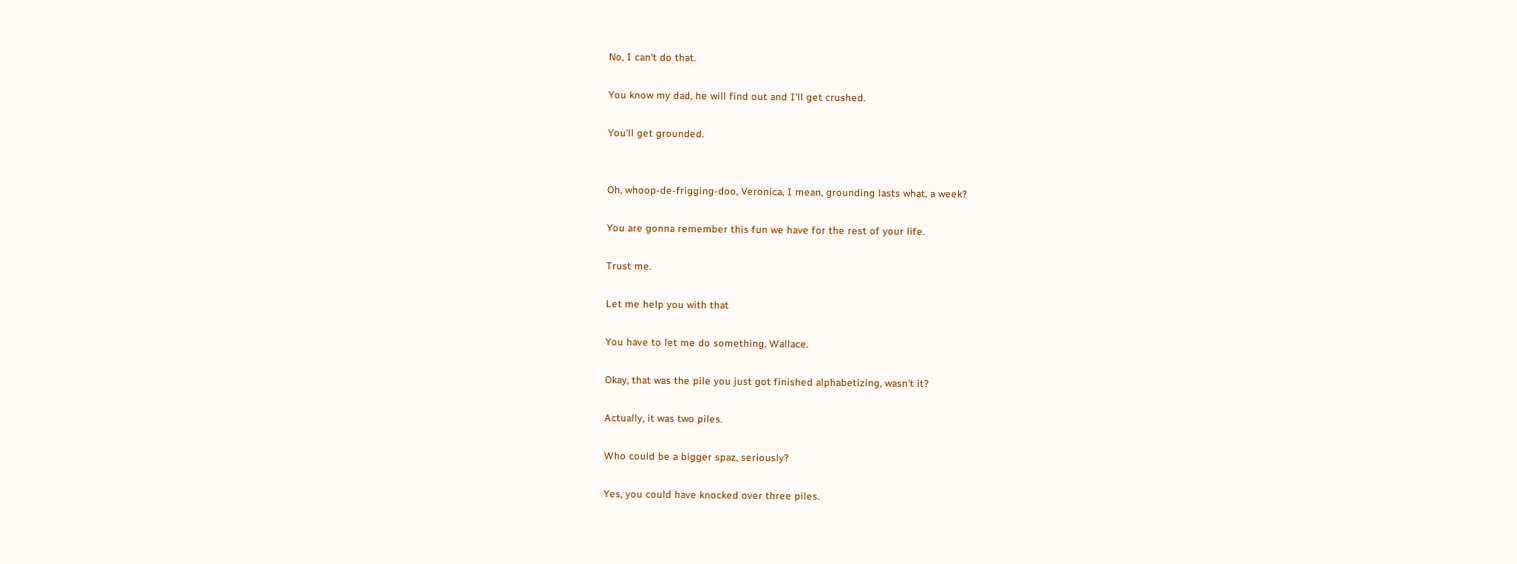No, I can't do that.

You know my dad, he will find out and I'll get crushed.

You'll get grounded.


Oh, whoop-de-frigging-doo, Veronica, I mean, grounding lasts what, a week?

You are gonna remember this fun we have for the rest of your life.

Trust me.

Let me help you with that

You have to let me do something, Wallace.

Okay, that was the pile you just got finished alphabetizing, wasn't it?

Actually, it was two piles.

Who could be a bigger spaz, seriously?

Yes, you could have knocked over three piles.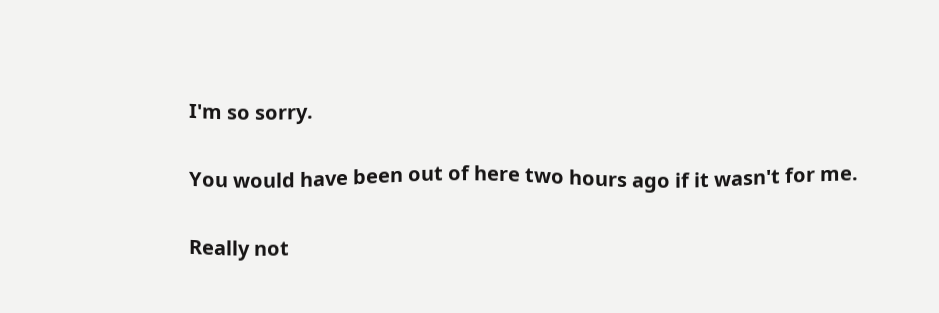I'm so sorry.

You would have been out of here two hours ago if it wasn't for me.

Really not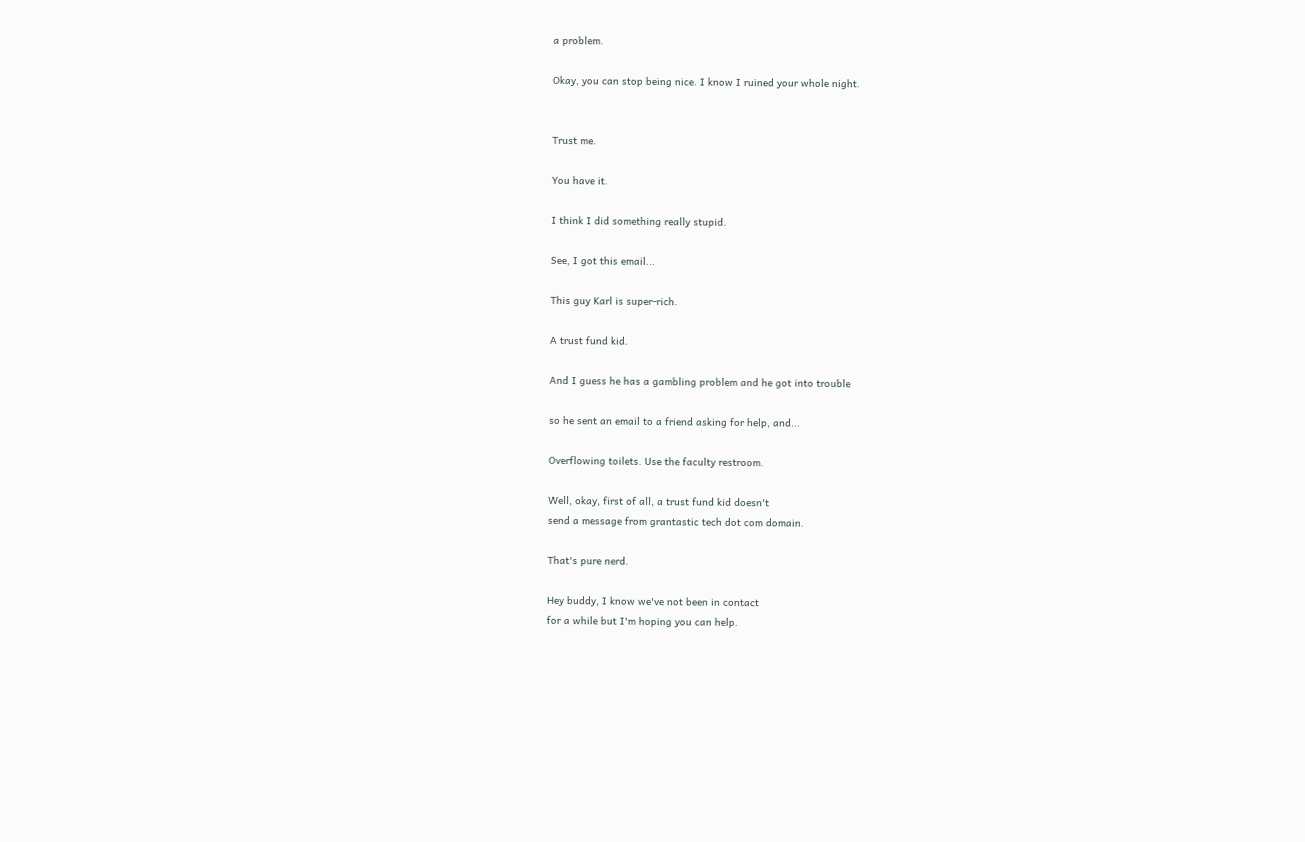a problem.

Okay, you can stop being nice. I know I ruined your whole night.


Trust me.

You have it.

I think I did something really stupid.

See, I got this email...

This guy Karl is super-rich.

A trust fund kid.

And I guess he has a gambling problem and he got into trouble

so he sent an email to a friend asking for help, and...

Overflowing toilets. Use the faculty restroom.

Well, okay, first of all, a trust fund kid doesn't
send a message from grantastic tech dot com domain.

That's pure nerd.

Hey buddy, I know we've not been in contact
for a while but I'm hoping you can help.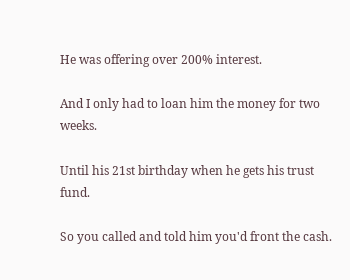He was offering over 200% interest.

And I only had to loan him the money for two weeks.

Until his 21st birthday when he gets his trust fund.

So you called and told him you'd front the cash.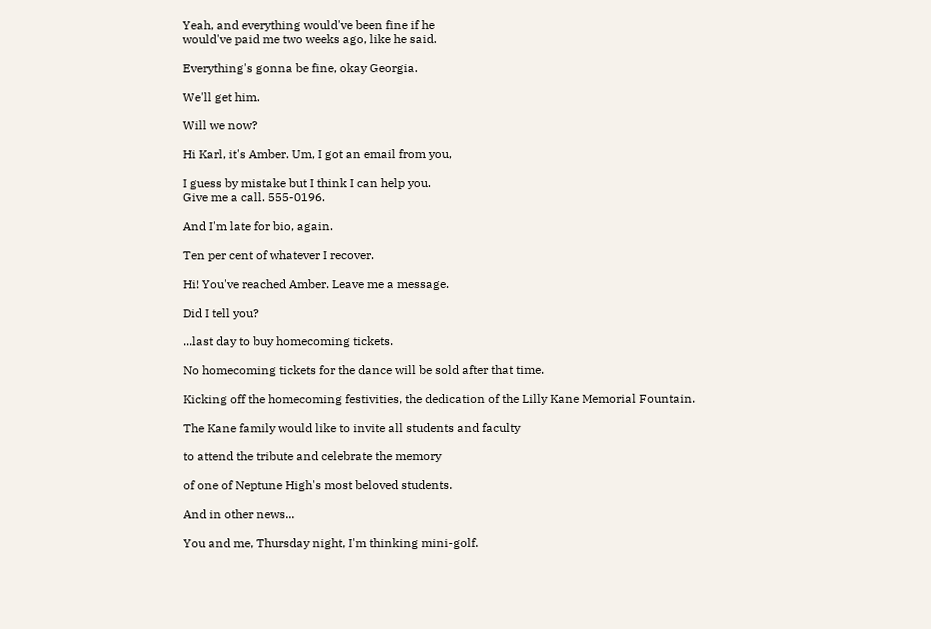Yeah, and everything would've been fine if he
would've paid me two weeks ago, like he said.

Everything's gonna be fine, okay Georgia.

We'll get him.

Will we now?

Hi Karl, it's Amber. Um, I got an email from you,

I guess by mistake but I think I can help you.
Give me a call. 555-0196.

And I'm late for bio, again.

Ten per cent of whatever I recover.

Hi! You've reached Amber. Leave me a message.

Did I tell you?

...last day to buy homecoming tickets.

No homecoming tickets for the dance will be sold after that time.

Kicking off the homecoming festivities, the dedication of the Lilly Kane Memorial Fountain.

The Kane family would like to invite all students and faculty

to attend the tribute and celebrate the memory

of one of Neptune High's most beloved students.

And in other news...

You and me, Thursday night, I'm thinking mini-golf.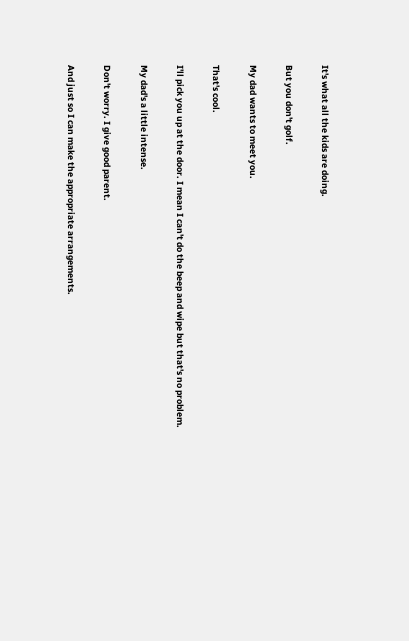It's what all the kids are doing.

But you don't golf.

My dad wants to meet you.

That's cool.

I'll pick you up at the door. I mean I can't do the beep and wipe but that's no problem.

My dad's a little intense.

Don't worry. I give good parent.

And just so I can make the appropriate arrangements.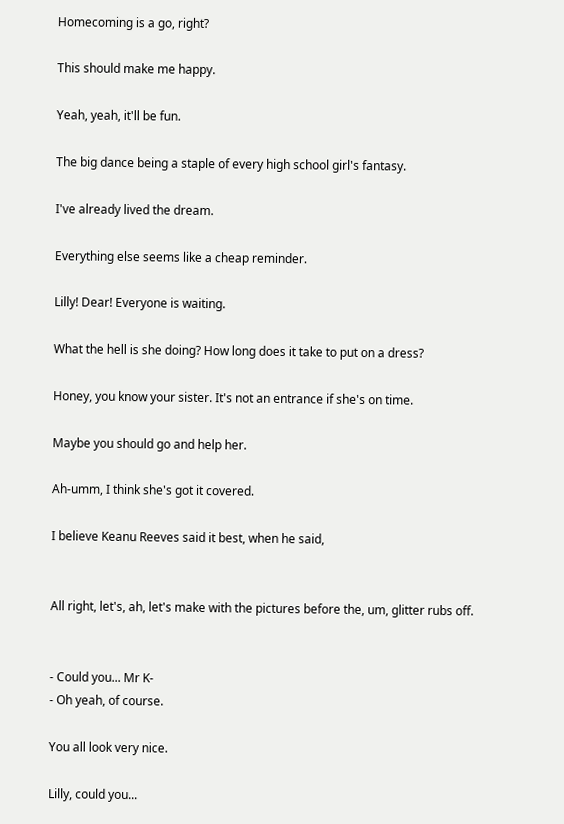Homecoming is a go, right?

This should make me happy.

Yeah, yeah, it'll be fun.

The big dance being a staple of every high school girl's fantasy.

I've already lived the dream.

Everything else seems like a cheap reminder.

Lilly! Dear! Everyone is waiting.

What the hell is she doing? How long does it take to put on a dress?

Honey, you know your sister. It's not an entrance if she's on time.

Maybe you should go and help her.

Ah-umm, I think she's got it covered.

I believe Keanu Reeves said it best, when he said,


All right, let's, ah, let's make with the pictures before the, um, glitter rubs off.


- Could you... Mr K-
- Oh yeah, of course.

You all look very nice.

Lilly, could you...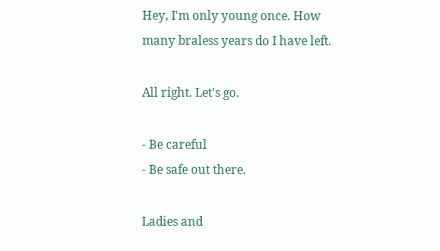Hey, I'm only young once. How many braless years do I have left.

All right. Let's go.

- Be careful
- Be safe out there.

Ladies and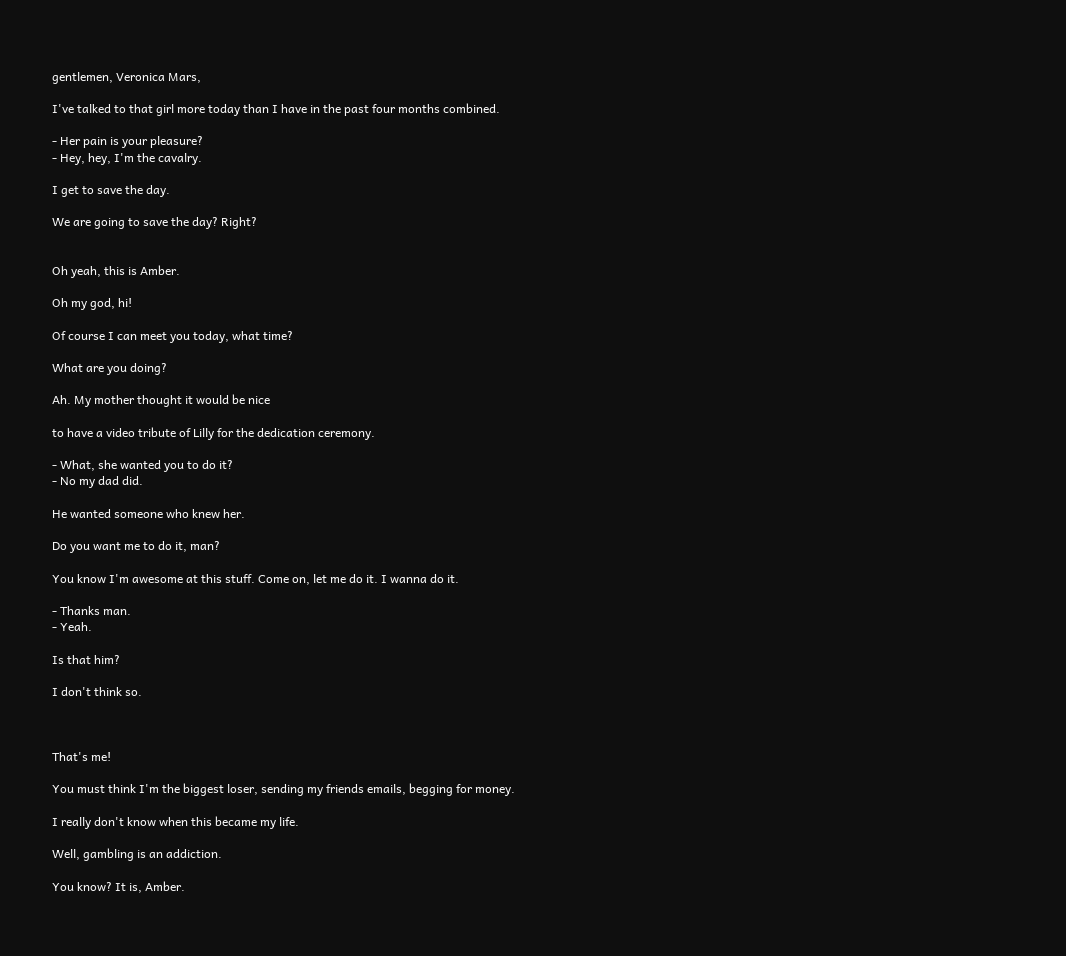gentlemen, Veronica Mars,

I've talked to that girl more today than I have in the past four months combined.

- Her pain is your pleasure?
- Hey, hey, I'm the cavalry.

I get to save the day.

We are going to save the day? Right?


Oh yeah, this is Amber.

Oh my god, hi!

Of course I can meet you today, what time?

What are you doing?

Ah. My mother thought it would be nice

to have a video tribute of Lilly for the dedication ceremony.

- What, she wanted you to do it?
- No my dad did.

He wanted someone who knew her.

Do you want me to do it, man?

You know I'm awesome at this stuff. Come on, let me do it. I wanna do it.

- Thanks man.
- Yeah.

Is that him?

I don't think so.



That's me!

You must think I'm the biggest loser, sending my friends emails, begging for money.

I really don't know when this became my life.

Well, gambling is an addiction.

You know? It is, Amber.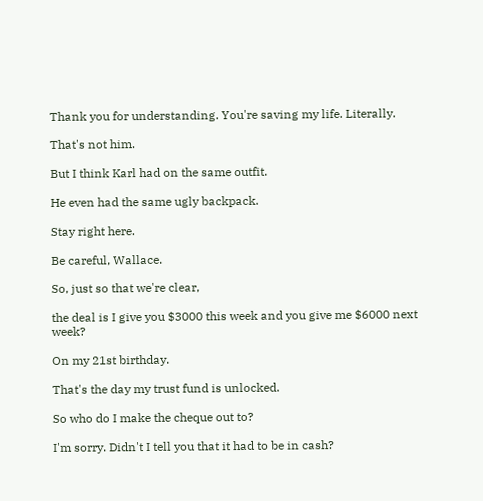Thank you for understanding. You're saving my life. Literally.

That's not him.

But I think Karl had on the same outfit.

He even had the same ugly backpack.

Stay right here.

Be careful, Wallace.

So, just so that we're clear,

the deal is I give you $3000 this week and you give me $6000 next week?

On my 21st birthday.

That's the day my trust fund is unlocked.

So who do I make the cheque out to?

I'm sorry. Didn't I tell you that it had to be in cash?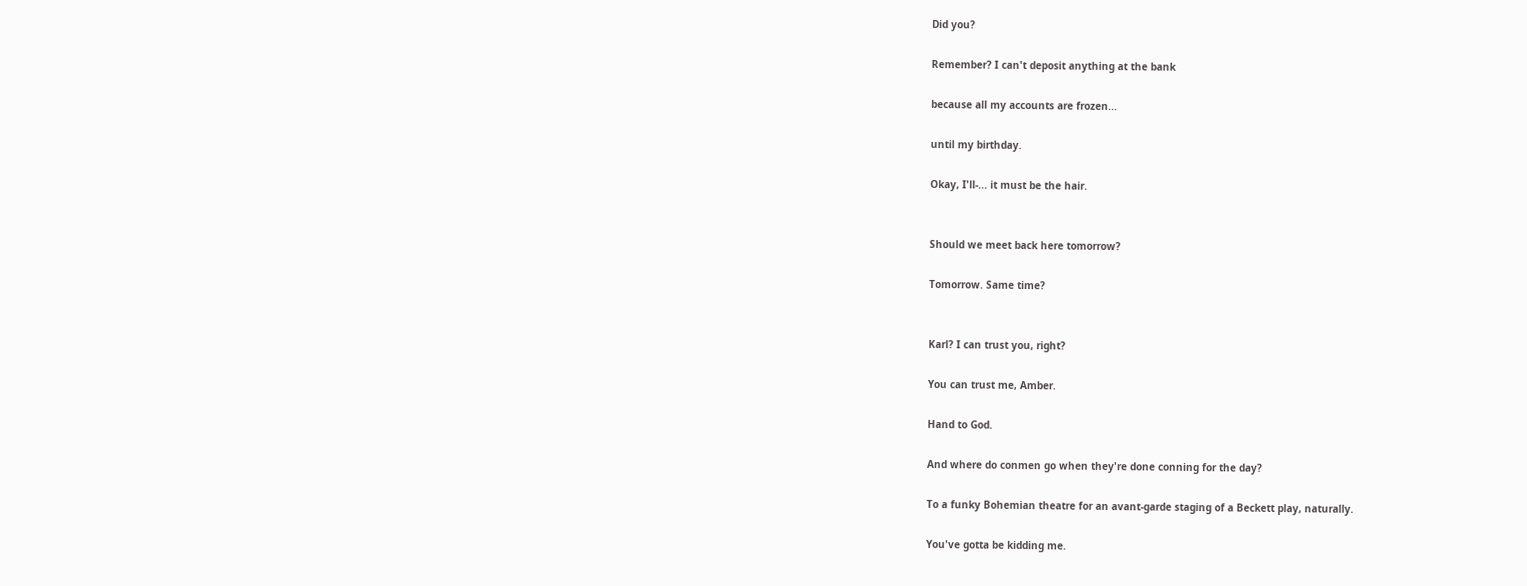Did you?

Remember? I can't deposit anything at the bank

because all my accounts are frozen...

until my birthday.

Okay, I'll-... it must be the hair.


Should we meet back here tomorrow?

Tomorrow. Same time?


Karl? I can trust you, right?

You can trust me, Amber.

Hand to God.

And where do conmen go when they're done conning for the day?

To a funky Bohemian theatre for an avant-garde staging of a Beckett play, naturally.

You've gotta be kidding me.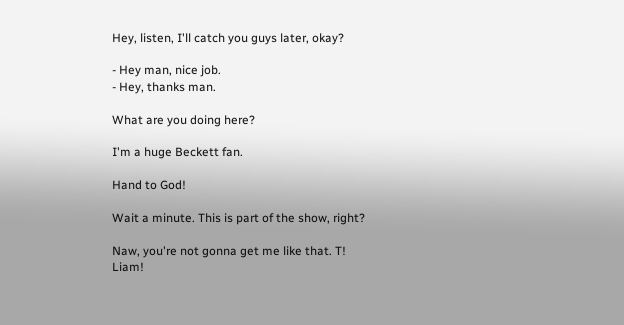Hey, listen, I'll catch you guys later, okay?

- Hey man, nice job.
- Hey, thanks man.

What are you doing here?

I'm a huge Beckett fan.

Hand to God!

Wait a minute. This is part of the show, right?

Naw, you're not gonna get me like that. T! Liam!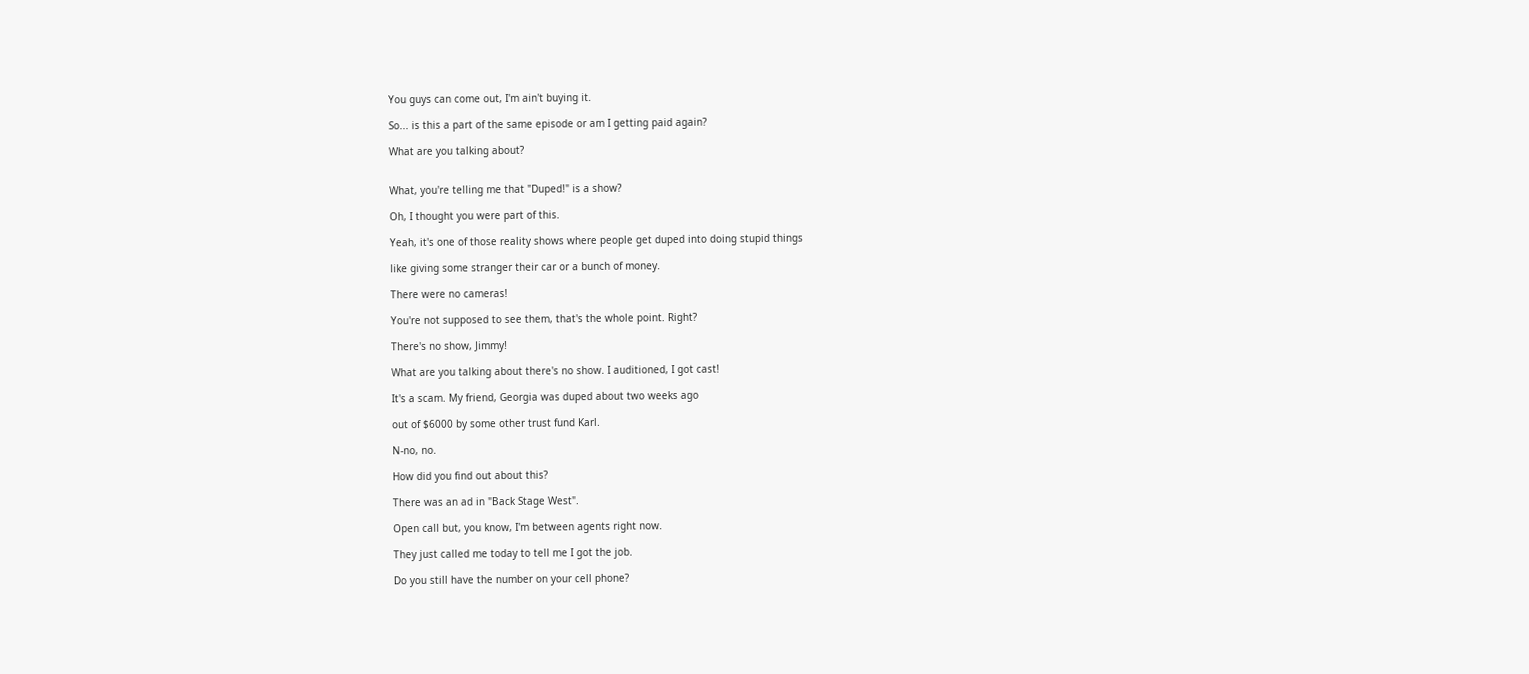You guys can come out, I'm ain't buying it.

So... is this a part of the same episode or am I getting paid again?

What are you talking about?


What, you're telling me that "Duped!" is a show?

Oh, I thought you were part of this.

Yeah, it's one of those reality shows where people get duped into doing stupid things

like giving some stranger their car or a bunch of money.

There were no cameras!

You're not supposed to see them, that's the whole point. Right?

There's no show, Jimmy!

What are you talking about there's no show. I auditioned, I got cast!

It's a scam. My friend, Georgia was duped about two weeks ago

out of $6000 by some other trust fund Karl.

N-no, no.

How did you find out about this?

There was an ad in "Back Stage West".

Open call but, you know, I'm between agents right now.

They just called me today to tell me I got the job.

Do you still have the number on your cell phone?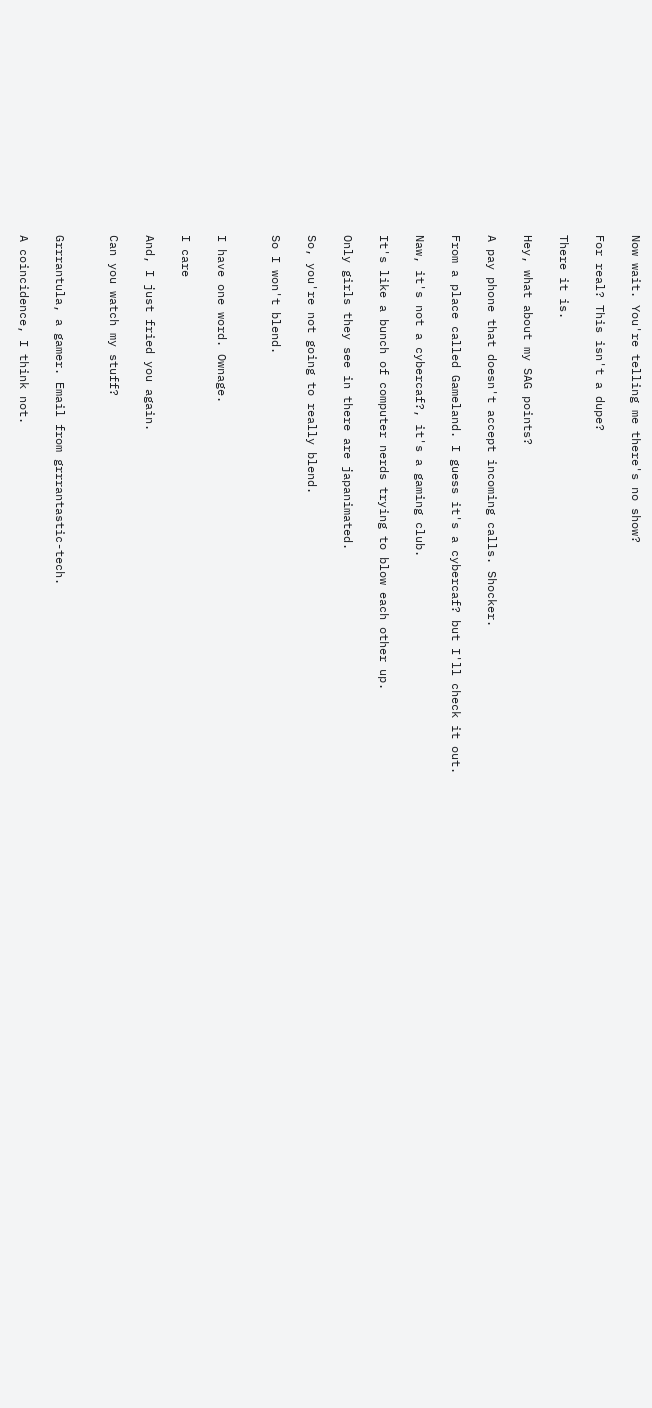Now wait. You're telling me there's no show?

For real? This isn't a dupe?

There it is.

Hey, what about my SAG points?

A pay phone that doesn't accept incoming calls. Shocker.

From a place called Gameland. I guess it's a cybercaf? but I'll check it out.

Naw, it's not a cybercaf?, it's a gaming club.

It's like a bunch of computer nerds trying to blow each other up.

Only girls they see in there are japanimated.

So, you're not going to really blend.

So I won't blend.


I have one word. Ownage.

I care

And, I just fried you again.

Can you watch my stuff?


Grrrantula, a gamer. Email from grrrantastic-tech.

A coincidence, I think not.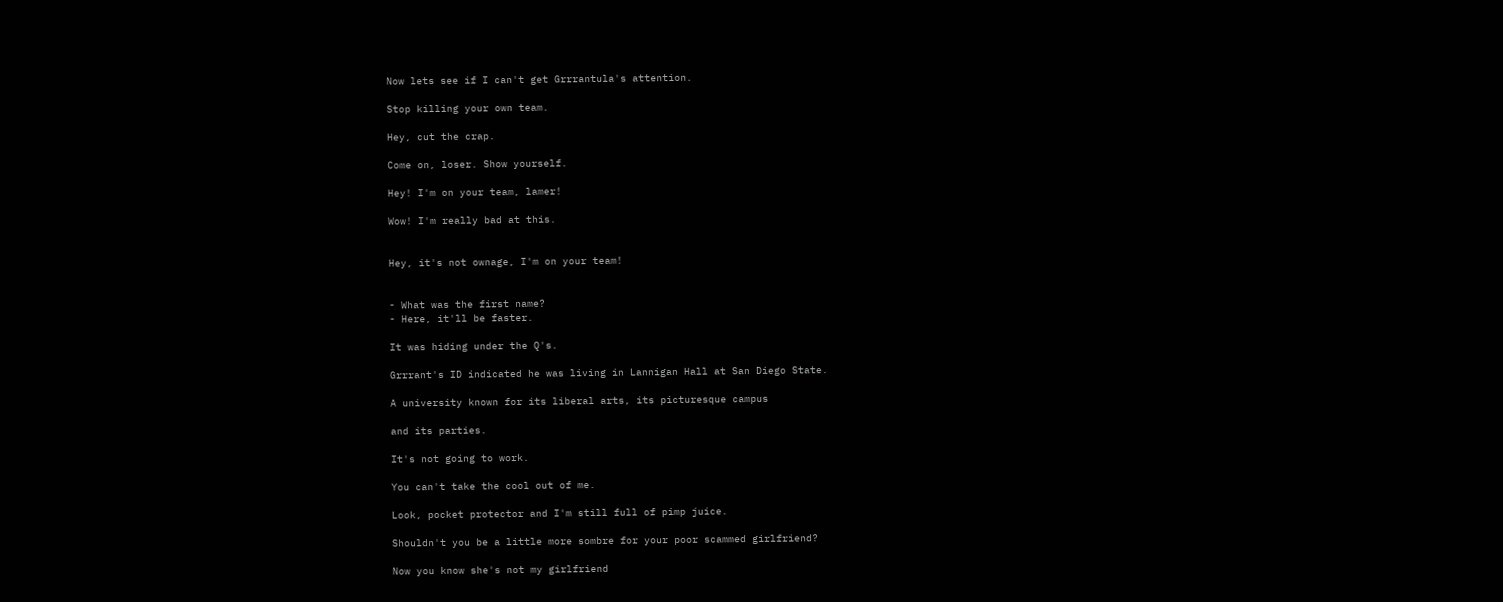Now lets see if I can't get Grrrantula's attention.

Stop killing your own team.

Hey, cut the crap.

Come on, loser. Show yourself.

Hey! I'm on your team, lamer!

Wow! I'm really bad at this.


Hey, it's not ownage, I'm on your team!


- What was the first name?
- Here, it'll be faster.

It was hiding under the Q's.

Grrrant's ID indicated he was living in Lannigan Hall at San Diego State.

A university known for its liberal arts, its picturesque campus

and its parties.

It's not going to work.

You can't take the cool out of me.

Look, pocket protector and I'm still full of pimp juice.

Shouldn't you be a little more sombre for your poor scammed girlfriend?

Now you know she's not my girlfriend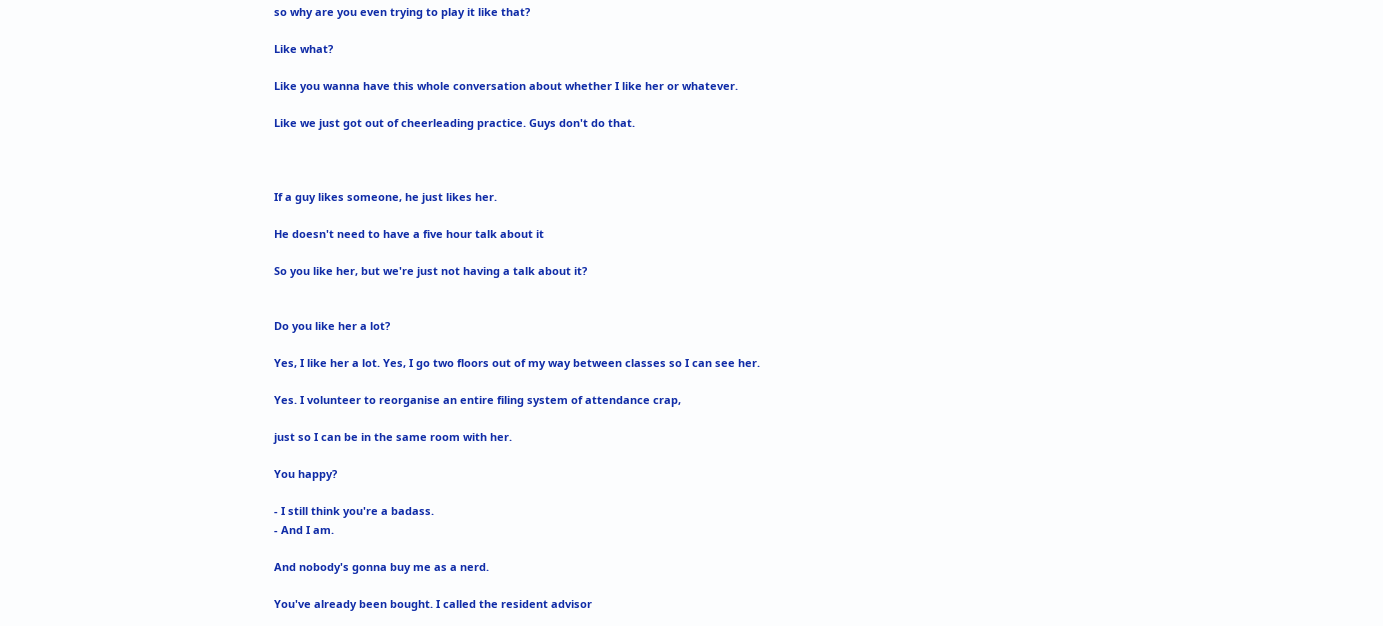so why are you even trying to play it like that?

Like what?

Like you wanna have this whole conversation about whether I like her or whatever.

Like we just got out of cheerleading practice. Guys don't do that.



If a guy likes someone, he just likes her.

He doesn't need to have a five hour talk about it

So you like her, but we're just not having a talk about it?


Do you like her a lot?

Yes, I like her a lot. Yes, I go two floors out of my way between classes so I can see her.

Yes. I volunteer to reorganise an entire filing system of attendance crap,

just so I can be in the same room with her.

You happy?

- I still think you're a badass.
- And I am.

And nobody's gonna buy me as a nerd.

You've already been bought. I called the resident advisor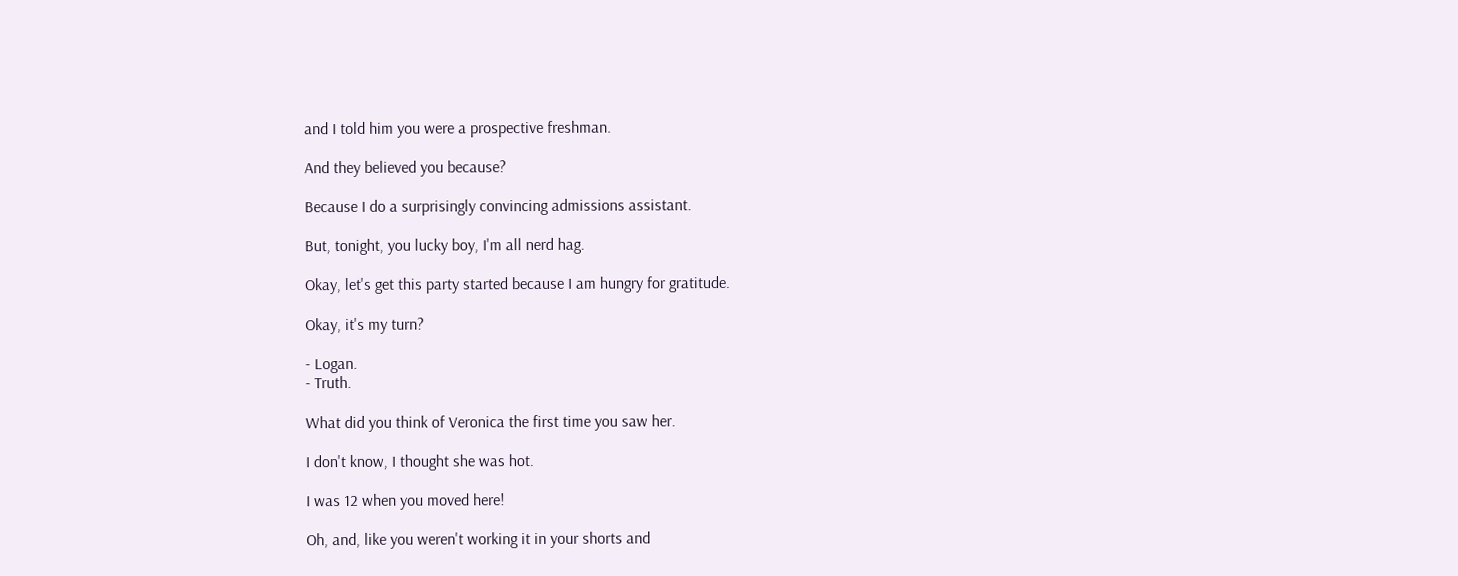and I told him you were a prospective freshman.

And they believed you because?

Because I do a surprisingly convincing admissions assistant.

But, tonight, you lucky boy, I'm all nerd hag.

Okay, let's get this party started because I am hungry for gratitude.

Okay, it's my turn?

- Logan.
- Truth.

What did you think of Veronica the first time you saw her.

I don't know, I thought she was hot.

I was 12 when you moved here!

Oh, and, like you weren't working it in your shorts and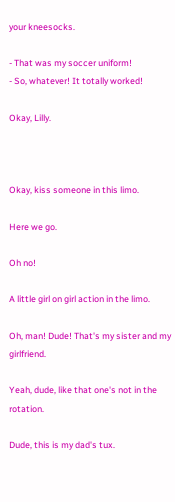your kneesocks.

- That was my soccer uniform!
- So, whatever! It totally worked!

Okay, Lilly.



Okay, kiss someone in this limo.

Here we go.

Oh no!

A little girl on girl action in the limo.

Oh, man! Dude! That's my sister and my girlfriend.

Yeah, dude, like that one's not in the rotation.

Dude, this is my dad's tux.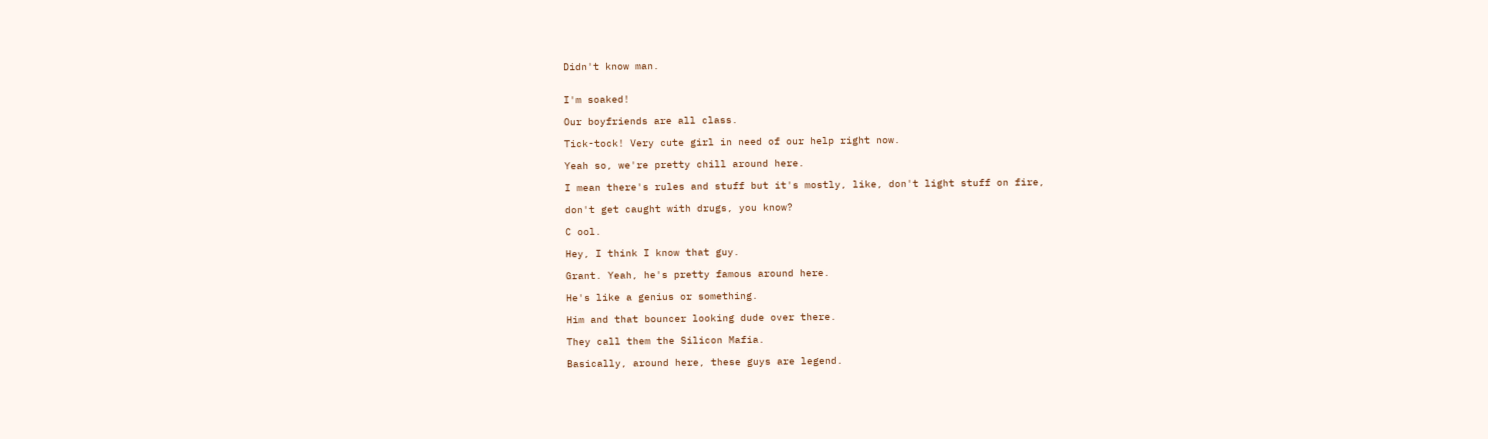Didn't know man.


I'm soaked!

Our boyfriends are all class.

Tick-tock! Very cute girl in need of our help right now.

Yeah so, we're pretty chill around here.

I mean there's rules and stuff but it's mostly, like, don't light stuff on fire,

don't get caught with drugs, you know?

C ool.

Hey, I think I know that guy.

Grant. Yeah, he's pretty famous around here.

He's like a genius or something.

Him and that bouncer looking dude over there.

They call them the Silicon Mafia.

Basically, around here, these guys are legend.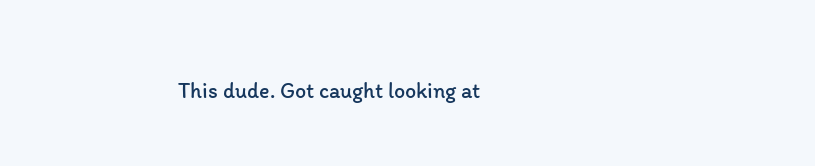This dude. Got caught looking at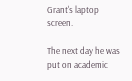Grant's laptop screen.

The next day he was put on academic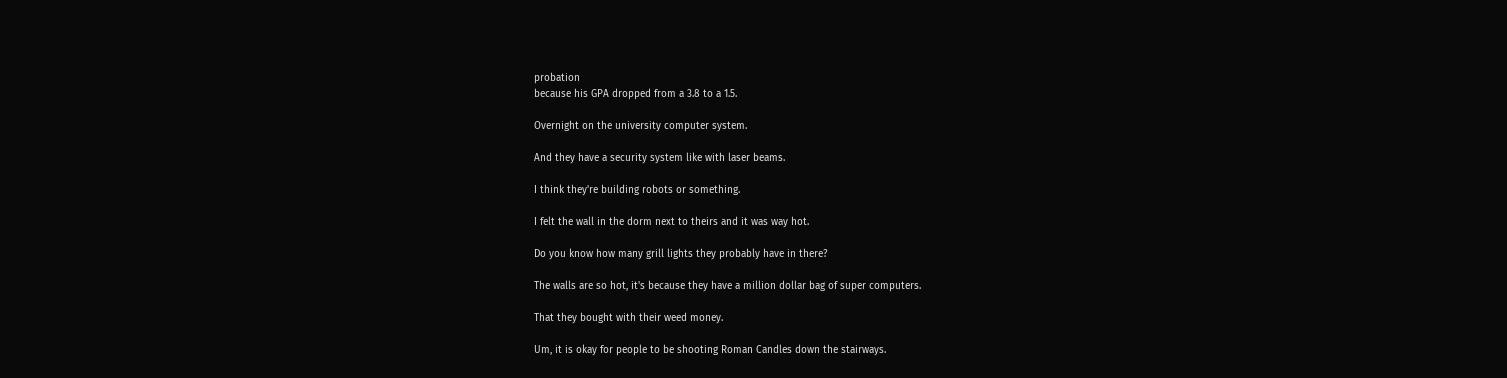probation
because his GPA dropped from a 3.8 to a 1.5.

Overnight on the university computer system.

And they have a security system like with laser beams.

I think they're building robots or something.

I felt the wall in the dorm next to theirs and it was way hot.

Do you know how many grill lights they probably have in there?

The walls are so hot, it's because they have a million dollar bag of super computers.

That they bought with their weed money.

Um, it is okay for people to be shooting Roman Candles down the stairways.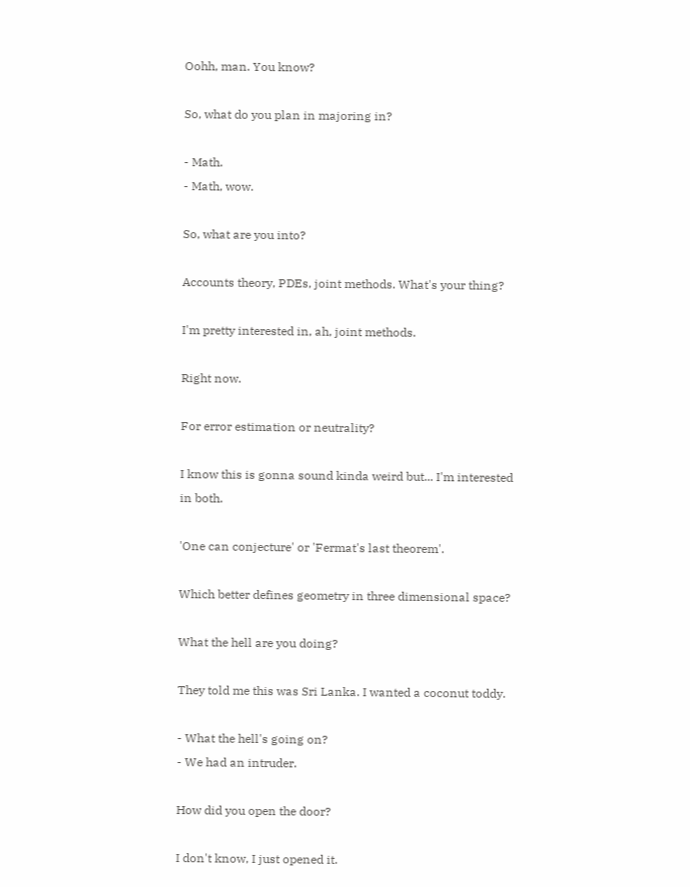Oohh, man. You know?

So, what do you plan in majoring in?

- Math.
- Math, wow.

So, what are you into?

Accounts theory, PDEs, joint methods. What's your thing?

I'm pretty interested in, ah, joint methods.

Right now.

For error estimation or neutrality?

I know this is gonna sound kinda weird but... I'm interested in both.

'One can conjecture' or 'Fermat's last theorem'.

Which better defines geometry in three dimensional space?

What the hell are you doing?

They told me this was Sri Lanka. I wanted a coconut toddy.

- What the hell's going on?
- We had an intruder.

How did you open the door?

I don't know, I just opened it.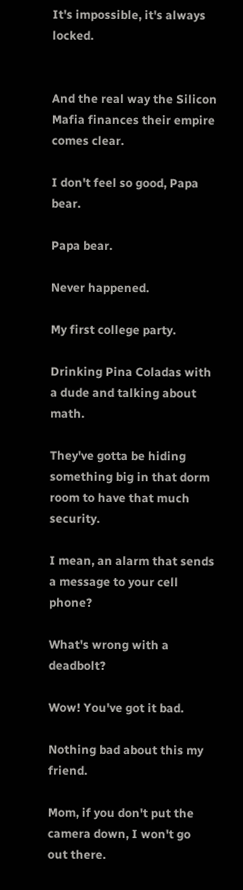It's impossible, it's always locked.


And the real way the Silicon Mafia finances their empire comes clear.

I don't feel so good, Papa bear.

Papa bear.

Never happened.

My first college party.

Drinking Pina Coladas with a dude and talking about math.

They've gotta be hiding something big in that dorm room to have that much security.

I mean, an alarm that sends a message to your cell phone?

What's wrong with a deadbolt?

Wow! You've got it bad.

Nothing bad about this my friend.

Mom, if you don't put the camera down, I won't go out there.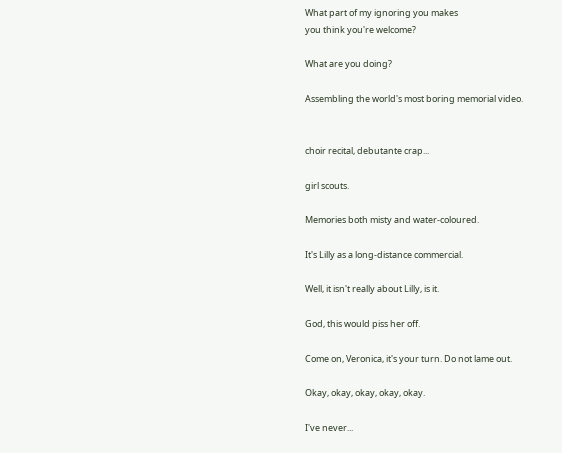What part of my ignoring you makes
you think you're welcome?

What are you doing?

Assembling the world's most boring memorial video.


choir recital, debutante crap...

girl scouts.

Memories both misty and water-coloured.

It's Lilly as a long-distance commercial.

Well, it isn't really about Lilly, is it.

God, this would piss her off.

Come on, Veronica, it's your turn. Do not lame out.

Okay, okay, okay, okay, okay.

I've never...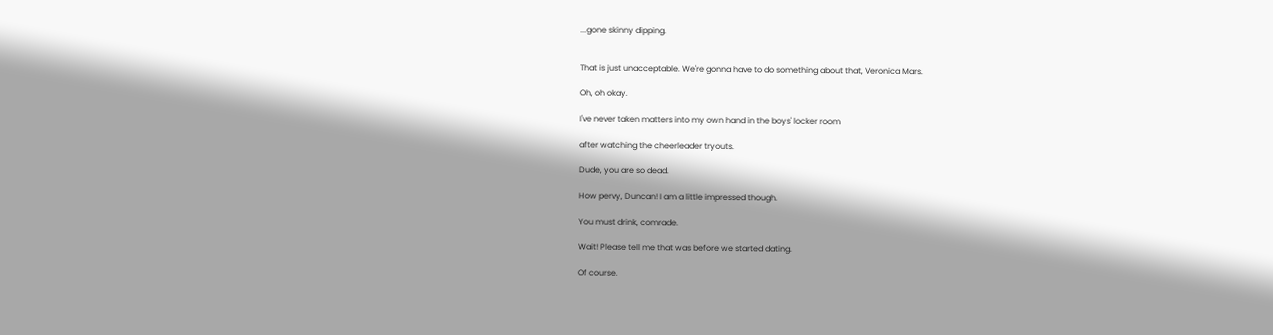...gone skinny dipping.


That is just unacceptable. We're gonna have to do something about that, Veronica Mars.

Oh, oh okay.

I've never taken matters into my own hand in the boys' locker room

after watching the cheerleader tryouts.

Dude, you are so dead.

How pervy, Duncan! I am a little impressed though.

You must drink, comrade.

Wait! Please tell me that was before we started dating.

Of course.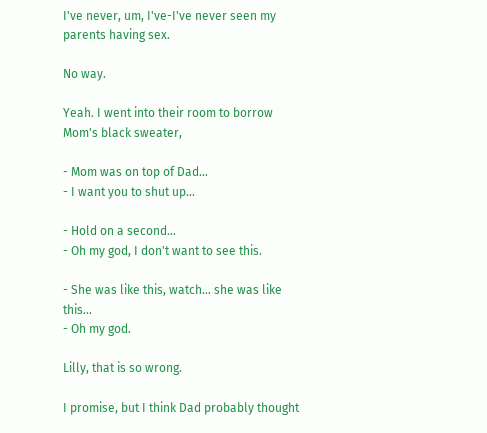I've never, um, I've-I've never seen my parents having sex.

No way.

Yeah. I went into their room to borrow Mom's black sweater,

- Mom was on top of Dad...
- I want you to shut up...

- Hold on a second...
- Oh my god, I don't want to see this.

- She was like this, watch... she was like this...
- Oh my god.

Lilly, that is so wrong.

I promise, but I think Dad probably thought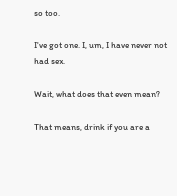so too.

I've got one. I, um, I have never not had sex.

Wait, what does that even mean?

That means, drink if you are a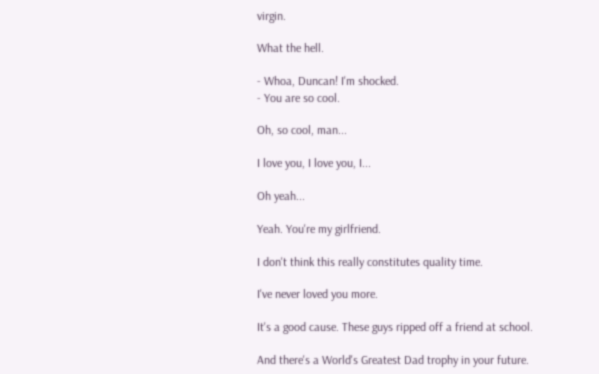virgin.

What the hell.

- Whoa, Duncan! I'm shocked.
- You are so cool.

Oh, so cool, man...

I love you, I love you, I...

Oh yeah...

Yeah. You're my girlfriend.

I don't think this really constitutes quality time.

I've never loved you more.

It's a good cause. These guys ripped off a friend at school.

And there's a World's Greatest Dad trophy in your future.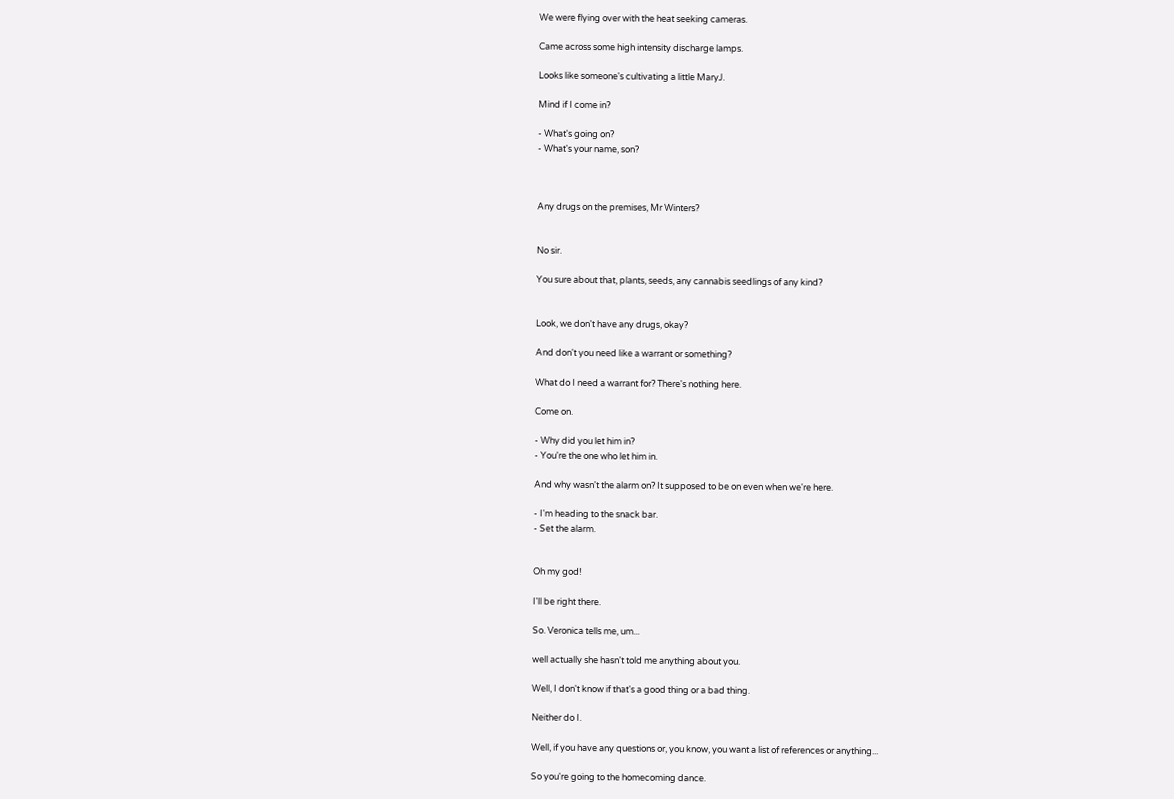We were flying over with the heat seeking cameras.

Came across some high intensity discharge lamps.

Looks like someone's cultivating a little MaryJ.

Mind if I come in?

- What's going on?
- What's your name, son?



Any drugs on the premises, Mr Winters?


No sir.

You sure about that, plants, seeds, any cannabis seedlings of any kind?


Look, we don't have any drugs, okay?

And don't you need like a warrant or something?

What do I need a warrant for? There's nothing here.

Come on.

- Why did you let him in?
- You're the one who let him in.

And why wasn't the alarm on? It supposed to be on even when we're here.

- I'm heading to the snack bar.
- Set the alarm.


Oh my god!

I'll be right there.

So. Veronica tells me, um...

well actually she hasn't told me anything about you.

Well, I don't know if that's a good thing or a bad thing.

Neither do I.

Well, if you have any questions or, you know, you want a list of references or anything...

So you're going to the homecoming dance.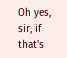Oh yes, sir, if that's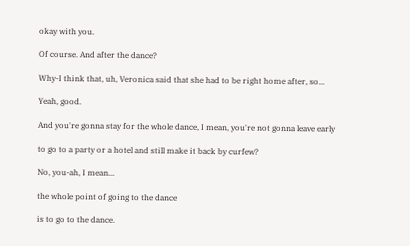okay with you.

Of course. And after the dance?

Why-I think that, uh, Veronica said that she had to be right home after, so...

Yeah, good.

And you're gonna stay for the whole dance, I mean, you're not gonna leave early

to go to a party or a hotel and still make it back by curfew?

No, you-ah, I mean...

the whole point of going to the dance

is to go to the dance.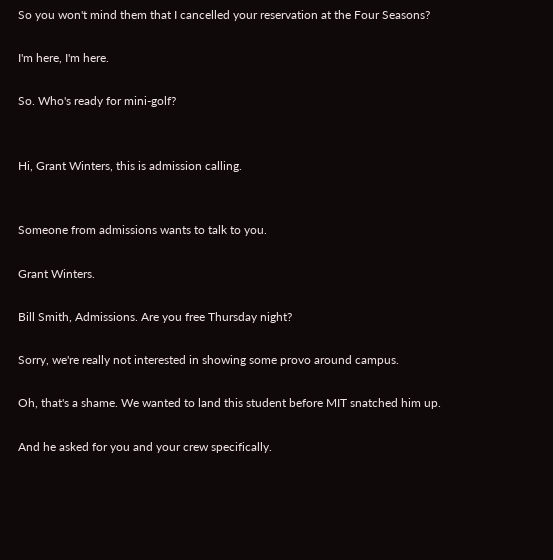So you won't mind them that I cancelled your reservation at the Four Seasons?

I'm here, I'm here.

So. Who's ready for mini-golf?


Hi, Grant Winters, this is admission calling.


Someone from admissions wants to talk to you.

Grant Winters.

Bill Smith, Admissions. Are you free Thursday night?

Sorry, we're really not interested in showing some provo around campus.

Oh, that's a shame. We wanted to land this student before MIT snatched him up.

And he asked for you and your crew specifically.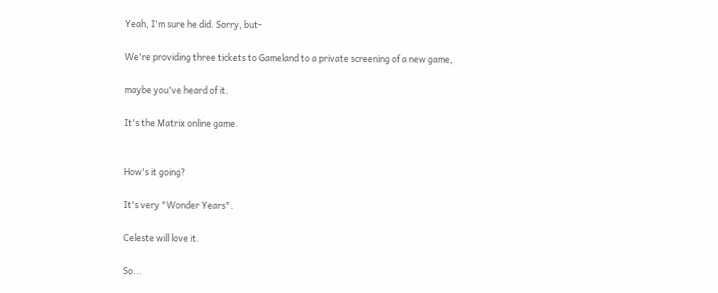Yeah, I'm sure he did. Sorry, but-

We're providing three tickets to Gameland to a private screening of a new game,

maybe you've heard of it.

It's the Matrix online game.


How's it going?

It's very "Wonder Years".

Celeste will love it.

So...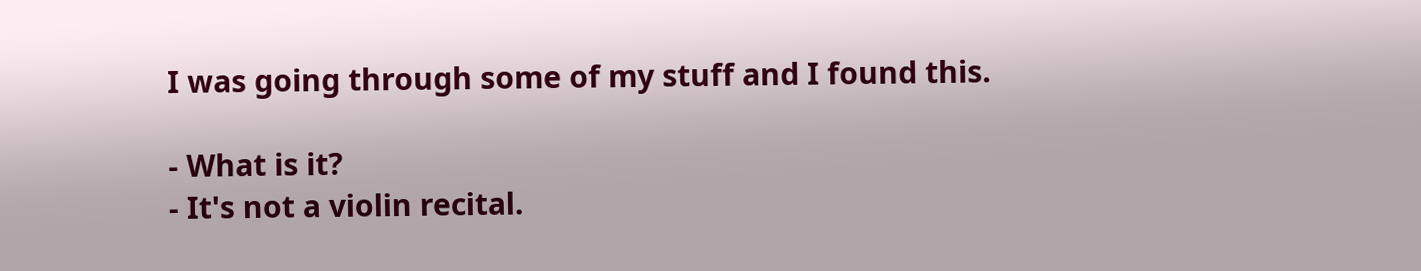I was going through some of my stuff and I found this.

- What is it?
- It's not a violin recital.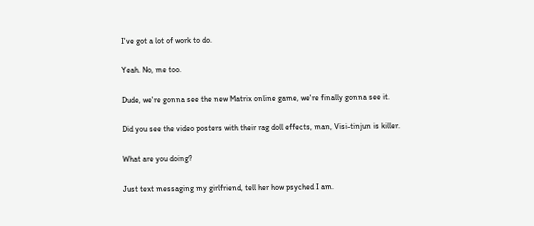I've got a lot of work to do.

Yeah. No, me too.

Dude, we're gonna see the new Matrix online game, we're finally gonna see it.

Did you see the video posters with their rag doll effects, man, Visi-tinjun is killer.

What are you doing?

Just text messaging my girlfriend, tell her how psyched I am.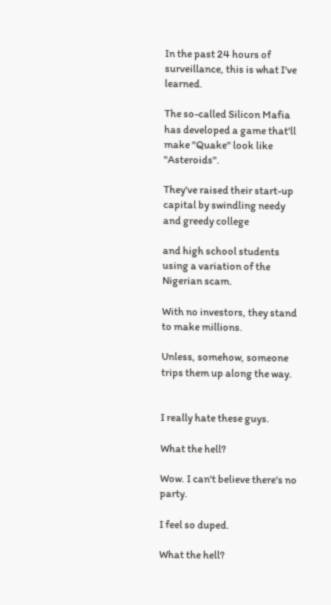In the past 24 hours of surveillance, this is what I've learned.

The so-called Silicon Mafia has developed a game that'll make "Quake" look like "Asteroids".

They've raised their start-up capital by swindling needy and greedy college

and high school students using a variation of the Nigerian scam.

With no investors, they stand to make millions.

Unless, somehow, someone trips them up along the way.


I really hate these guys.

What the hell?

Wow. I can't believe there's no party.

I feel so duped.

What the hell?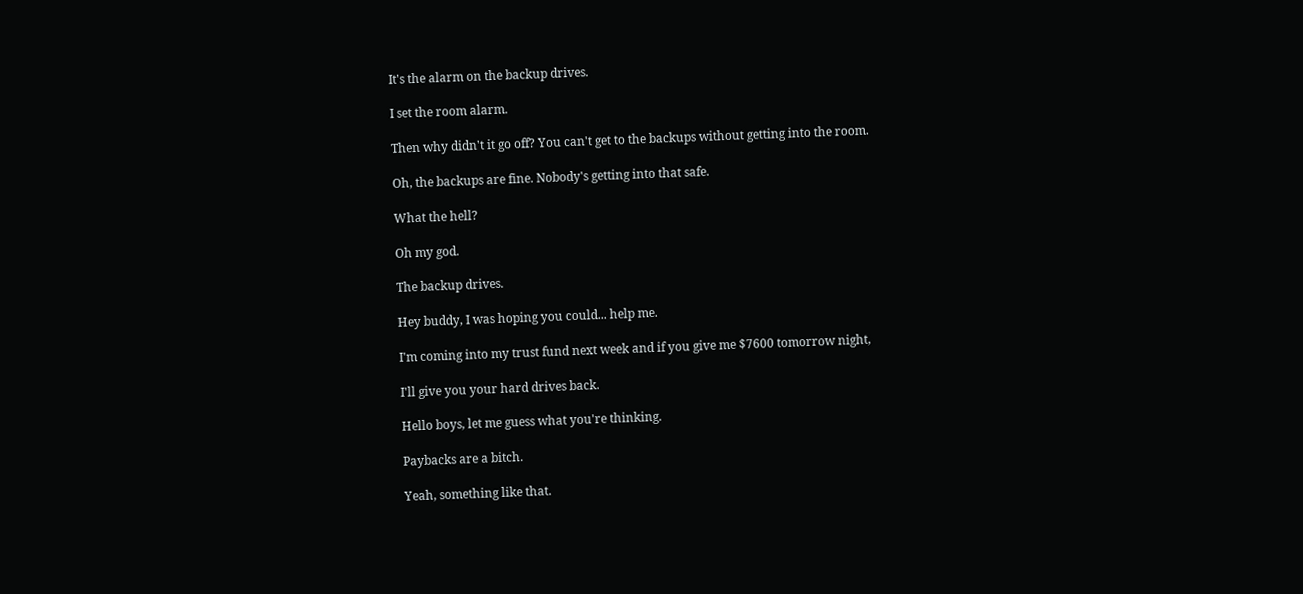It's the alarm on the backup drives.

I set the room alarm.

Then why didn't it go off? You can't get to the backups without getting into the room.

Oh, the backups are fine. Nobody's getting into that safe.

What the hell?

Oh my god.

The backup drives.

Hey buddy, I was hoping you could... help me.

I'm coming into my trust fund next week and if you give me $7600 tomorrow night,

I'll give you your hard drives back.

Hello boys, let me guess what you're thinking.

Paybacks are a bitch.

Yeah, something like that.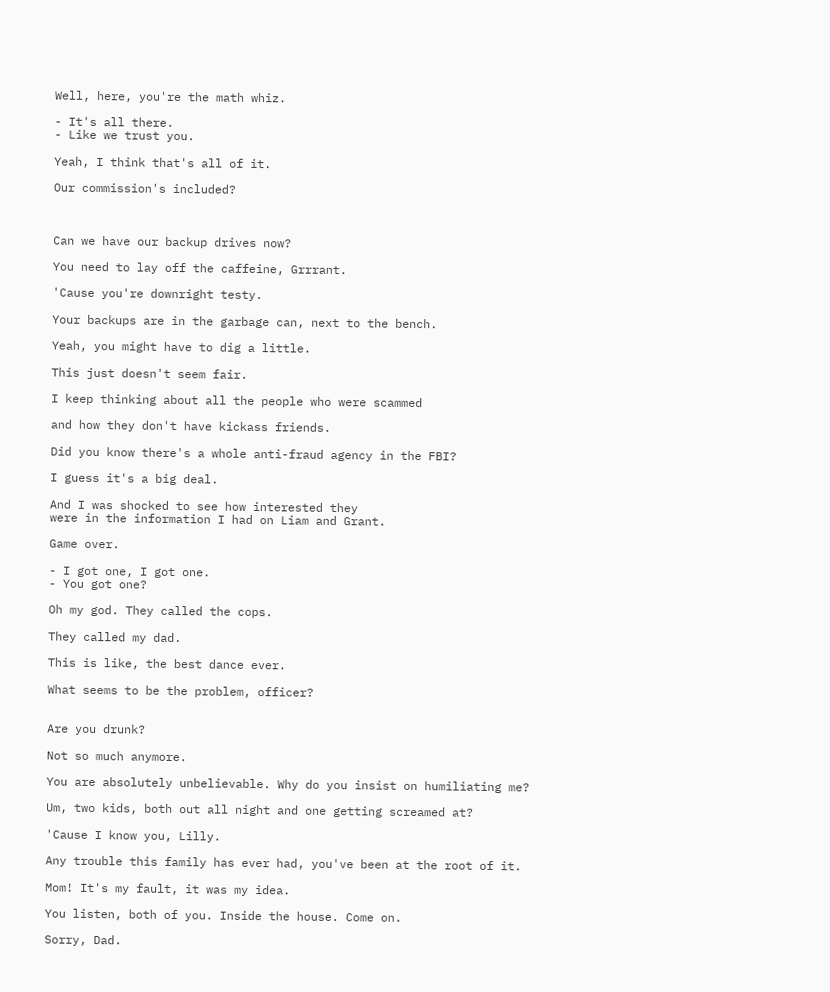Well, here, you're the math whiz.

- It's all there.
- Like we trust you.

Yeah, I think that's all of it.

Our commission's included?



Can we have our backup drives now?

You need to lay off the caffeine, Grrrant.

'Cause you're downright testy.

Your backups are in the garbage can, next to the bench.

Yeah, you might have to dig a little.

This just doesn't seem fair.

I keep thinking about all the people who were scammed

and how they don't have kickass friends.

Did you know there's a whole anti-fraud agency in the FBI?

I guess it's a big deal.

And I was shocked to see how interested they
were in the information I had on Liam and Grant.

Game over.

- I got one, I got one.
- You got one?

Oh my god. They called the cops.

They called my dad.

This is like, the best dance ever.

What seems to be the problem, officer?


Are you drunk?

Not so much anymore.

You are absolutely unbelievable. Why do you insist on humiliating me?

Um, two kids, both out all night and one getting screamed at?

'Cause I know you, Lilly.

Any trouble this family has ever had, you've been at the root of it.

Mom! It's my fault, it was my idea.

You listen, both of you. Inside the house. Come on.

Sorry, Dad.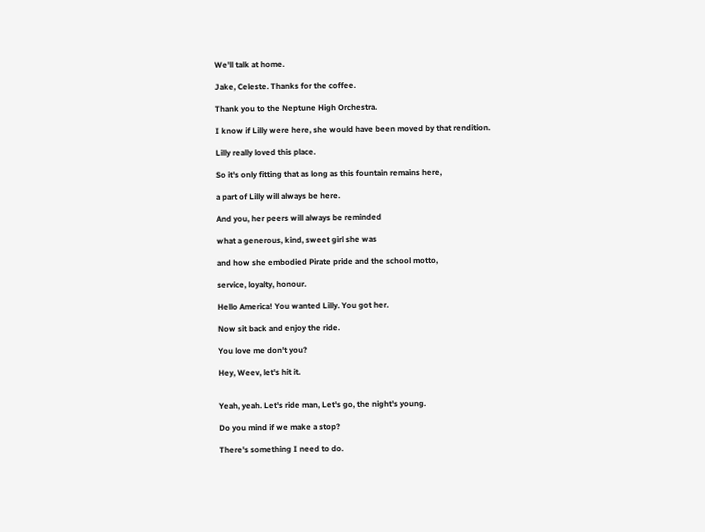We'll talk at home.

Jake, Celeste. Thanks for the coffee.

Thank you to the Neptune High Orchestra.

I know if Lilly were here, she would have been moved by that rendition.

Lilly really loved this place.

So it's only fitting that as long as this fountain remains here,

a part of Lilly will always be here.

And you, her peers will always be reminded

what a generous, kind, sweet girl she was

and how she embodied Pirate pride and the school motto,

service, loyalty, honour.

Hello America! You wanted Lilly. You got her.

Now sit back and enjoy the ride.

You love me don't you?

Hey, Weev, let's hit it.


Yeah, yeah. Let's ride man, Let's go, the night's young.

Do you mind if we make a stop?

There's something I need to do.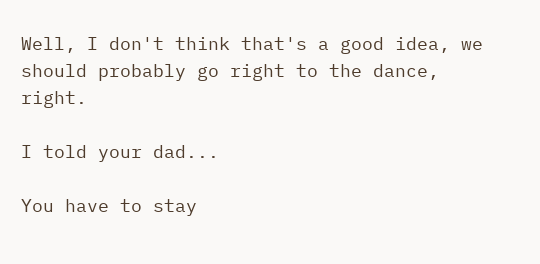Well, I don't think that's a good idea, we should probably go right to the dance, right.

I told your dad...

You have to stay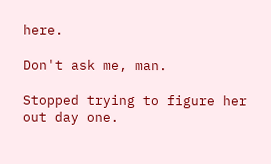here.

Don't ask me, man.

Stopped trying to figure her out day one.